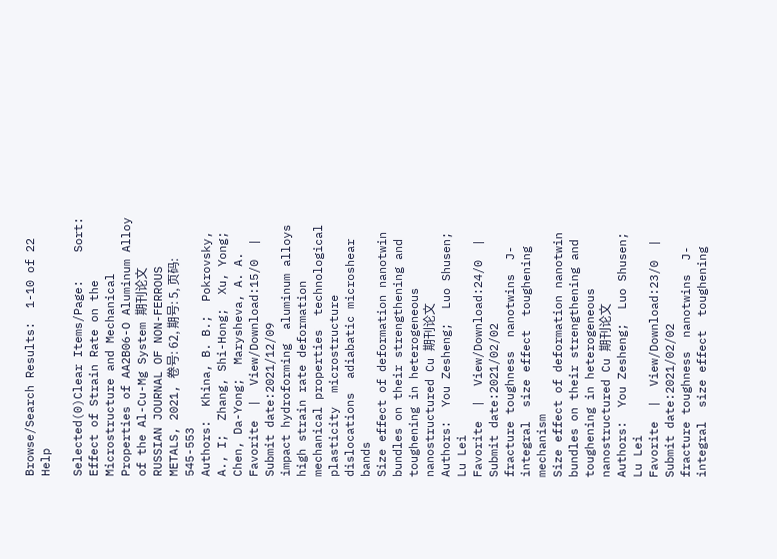Browse/Search Results:  1-10 of 22 Help

Selected(0)Clear Items/Page:    Sort:
Effect of Strain Rate on the Microstructure and Mechanical Properties of AA2B06-O Aluminum Alloy of the Al-Cu-Mg System 期刊论文
RUSSIAN JOURNAL OF NON-FERROUS METALS, 2021, 卷号: 62, 期号: 5, 页码: 545-553
Authors:  Khina, B. B.;  Pokrovsky, A., I;  Zhang, Shi-Hong;  Xu, Yong;  Chen, Da-Yong;  Marysheva, A. A.
Favorite  |  View/Download:15/0  |  Submit date:2021/12/09
impact hydroforming  aluminum alloys  high strain rate deformation  mechanical properties  technological plasticity  microstructure  dislocations  adiabatic microshear bands
Size effect of deformation nanotwin bundles on their strengthening and toughening in heterogeneous nanostructured Cu 期刊论文
Authors:  You Zesheng;  Luo Shusen;  Lu Lei
Favorite  |  View/Download:24/0  |  Submit date:2021/02/02
fracture toughness  nanotwins  J-integral  size effect  toughening mechanism
Size effect of deformation nanotwin bundles on their strengthening and toughening in heterogeneous nanostructured Cu 期刊论文
Authors:  You Zesheng;  Luo Shusen;  Lu Lei
Favorite  |  View/Download:23/0  |  Submit date:2021/02/02
fracture toughness  nanotwins  J-integral  size effect  toughening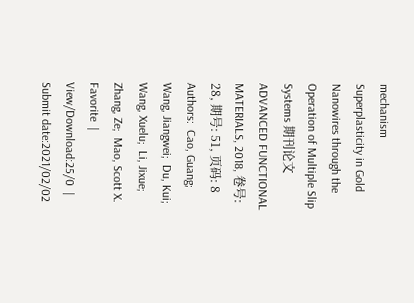mechanism
Superplasticity in Gold Nanowires through the Operation of Multiple Slip Systems 期刊论文
ADVANCED FUNCTIONAL MATERIALS, 2018, 卷号: 28, 期号: 51, 页码: 8
Authors:  Cao, Guang;  Wang, Jiangwei;  Du, Kui;  Wang, Xuelu;  Li, Jixue;  Zhang, Ze;  Mao, Scott X.
Favorite  |  View/Download:25/0  |  Submit date:2021/02/02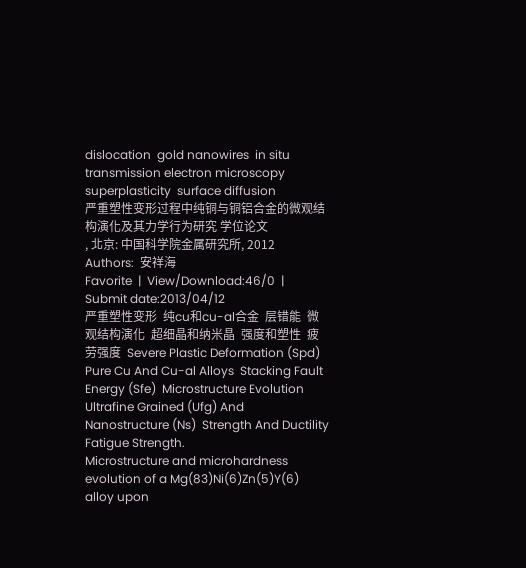dislocation  gold nanowires  in situ transmission electron microscopy  superplasticity  surface diffusion
严重塑性变形过程中纯铜与铜铝合金的微观结构演化及其力学行为研究 学位论文
, 北京: 中国科学院金属研究所, 2012
Authors:  安祥海
Favorite  |  View/Download:46/0  |  Submit date:2013/04/12
严重塑性变形  纯cu和cu-al合金  层错能  微观结构演化  超细晶和纳米晶  强度和塑性  疲劳强度  Severe Plastic Deformation (Spd)  Pure Cu And Cu-al Alloys  Stacking Fault Energy (Sfe)  Microstructure Evolution  Ultrafine Grained (Ufg) And Nanostructure (Ns)  Strength And Ductility  Fatigue Strength.
Microstructure and microhardness evolution of a Mg(83)Ni(6)Zn(5)Y(6) alloy upon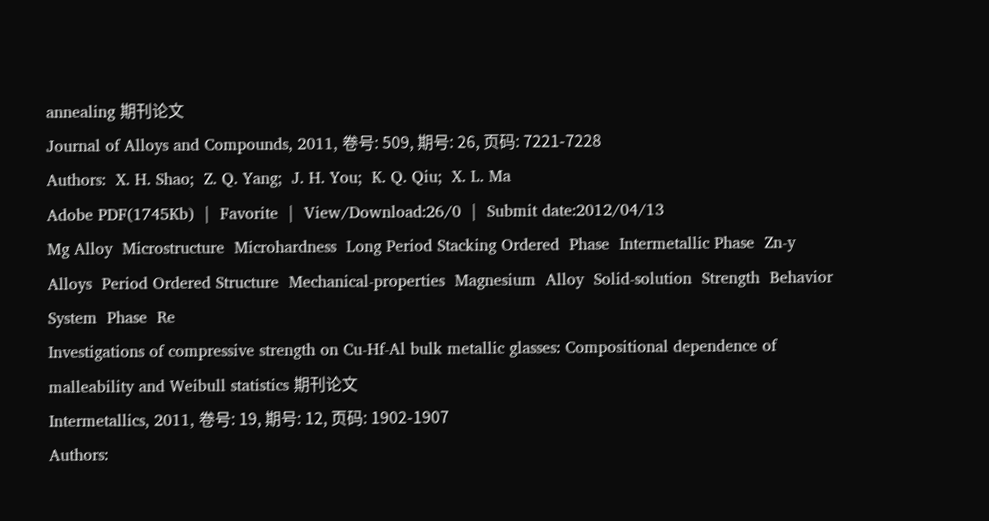annealing 期刊论文
Journal of Alloys and Compounds, 2011, 卷号: 509, 期号: 26, 页码: 7221-7228
Authors:  X. H. Shao;  Z. Q. Yang;  J. H. You;  K. Q. Qiu;  X. L. Ma
Adobe PDF(1745Kb)  |  Favorite  |  View/Download:26/0  |  Submit date:2012/04/13
Mg Alloy  Microstructure  Microhardness  Long Period Stacking Ordered  Phase  Intermetallic Phase  Zn-y Alloys  Period Ordered Structure  Mechanical-properties  Magnesium  Alloy  Solid-solution  Strength  Behavior  System  Phase  Re
Investigations of compressive strength on Cu-Hf-Al bulk metallic glasses: Compositional dependence of malleability and Weibull statistics 期刊论文
Intermetallics, 2011, 卷号: 19, 期号: 12, 页码: 1902-1907
Authors: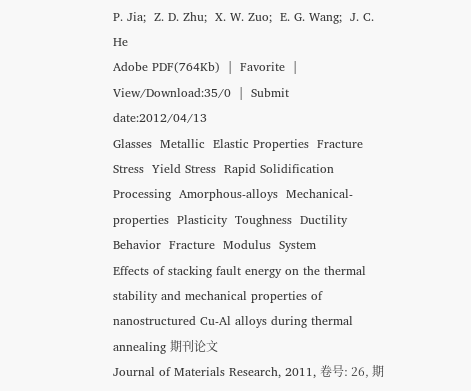P. Jia;  Z. D. Zhu;  X. W. Zuo;  E. G. Wang;  J. C. He
Adobe PDF(764Kb)  |  Favorite  |  View/Download:35/0  |  Submit date:2012/04/13
Glasses  Metallic  Elastic Properties  Fracture Stress  Yield Stress  Rapid Solidification Processing  Amorphous-alloys  Mechanical-properties  Plasticity  Toughness  Ductility  Behavior  Fracture  Modulus  System
Effects of stacking fault energy on the thermal stability and mechanical properties of nanostructured Cu-Al alloys during thermal annealing 期刊论文
Journal of Materials Research, 2011, 卷号: 26, 期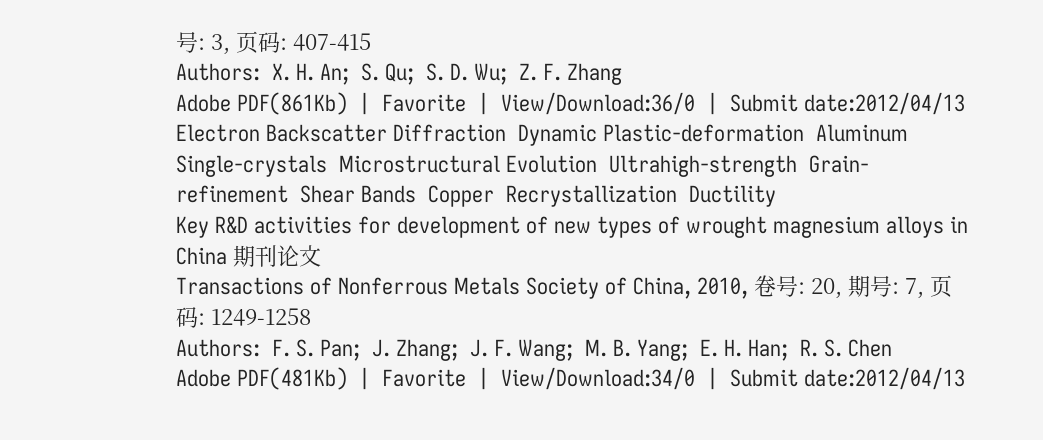号: 3, 页码: 407-415
Authors:  X. H. An;  S. Qu;  S. D. Wu;  Z. F. Zhang
Adobe PDF(861Kb)  |  Favorite  |  View/Download:36/0  |  Submit date:2012/04/13
Electron Backscatter Diffraction  Dynamic Plastic-deformation  Aluminum  Single-crystals  Microstructural Evolution  Ultrahigh-strength  Grain-refinement  Shear Bands  Copper  Recrystallization  Ductility
Key R&D activities for development of new types of wrought magnesium alloys in China 期刊论文
Transactions of Nonferrous Metals Society of China, 2010, 卷号: 20, 期号: 7, 页码: 1249-1258
Authors:  F. S. Pan;  J. Zhang;  J. F. Wang;  M. B. Yang;  E. H. Han;  R. S. Chen
Adobe PDF(481Kb)  |  Favorite  |  View/Download:34/0  |  Submit date:2012/04/13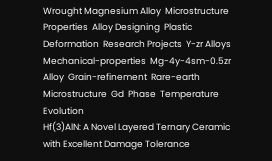Wrought Magnesium Alloy  Microstructure  Properties  Alloy Designing  Plastic Deformation  Research Projects  Y-zr Alloys  Mechanical-properties  Mg-4y-4sm-0.5zr Alloy  Grain-refinement  Rare-earth  Microstructure  Gd  Phase  Temperature  Evolution
Hf(3)AlN: A Novel Layered Ternary Ceramic with Excellent Damage Tolerance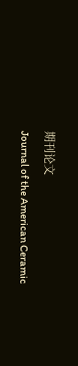期刊论文
Journal of the American Ceramic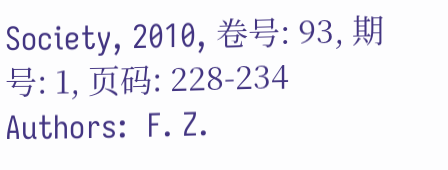Society, 2010, 卷号: 93, 期号: 1, 页码: 228-234
Authors:  F. Z.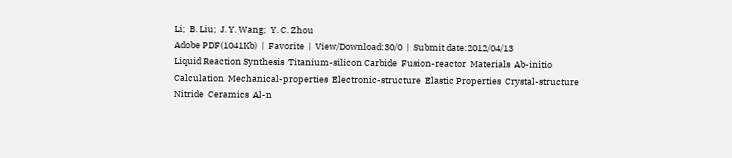Li;  B. Liu;  J. Y. Wang;  Y. C. Zhou
Adobe PDF(1041Kb)  |  Favorite  |  View/Download:30/0  |  Submit date:2012/04/13
Liquid Reaction Synthesis  Titanium-silicon Carbide  Fusion-reactor  Materials  Ab-initio Calculation  Mechanical-properties  Electronic-structure  Elastic Properties  Crystal-structure  Nitride  Ceramics  Al-n